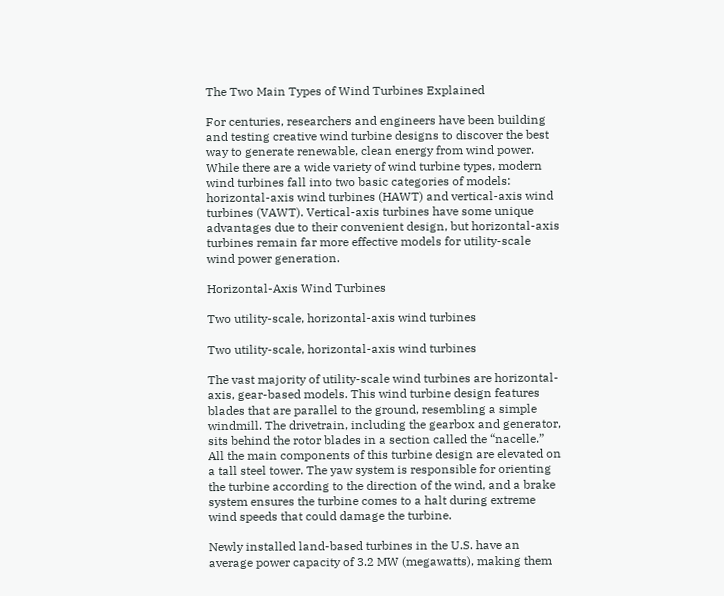The Two Main Types of Wind Turbines Explained

For centuries, researchers and engineers have been building and testing creative wind turbine designs to discover the best way to generate renewable, clean energy from wind power. While there are a wide variety of wind turbine types, modern wind turbines fall into two basic categories of models: horizontal-axis wind turbines (HAWT) and vertical-axis wind turbines (VAWT). Vertical-axis turbines have some unique advantages due to their convenient design, but horizontal-axis turbines remain far more effective models for utility-scale wind power generation.

Horizontal-Axis Wind Turbines

Two utility-scale, horizontal-axis wind turbines

Two utility-scale, horizontal-axis wind turbines

The vast majority of utility-scale wind turbines are horizontal-axis, gear-based models. This wind turbine design features blades that are parallel to the ground, resembling a simple windmill. The drivetrain, including the gearbox and generator, sits behind the rotor blades in a section called the “nacelle.” All the main components of this turbine design are elevated on a tall steel tower. The yaw system is responsible for orienting the turbine according to the direction of the wind, and a brake system ensures the turbine comes to a halt during extreme wind speeds that could damage the turbine.

Newly installed land-based turbines in the U.S. have an average power capacity of 3.2 MW (megawatts), making them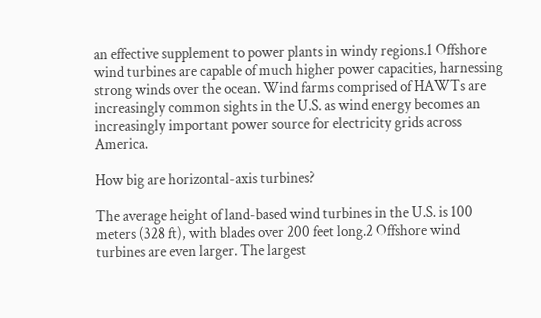an effective supplement to power plants in windy regions.1 Offshore wind turbines are capable of much higher power capacities, harnessing strong winds over the ocean. Wind farms comprised of HAWTs are increasingly common sights in the U.S. as wind energy becomes an increasingly important power source for electricity grids across America.

How big are horizontal-axis turbines?

The average height of land-based wind turbines in the U.S. is 100 meters (328 ft), with blades over 200 feet long.2 Offshore wind turbines are even larger. The largest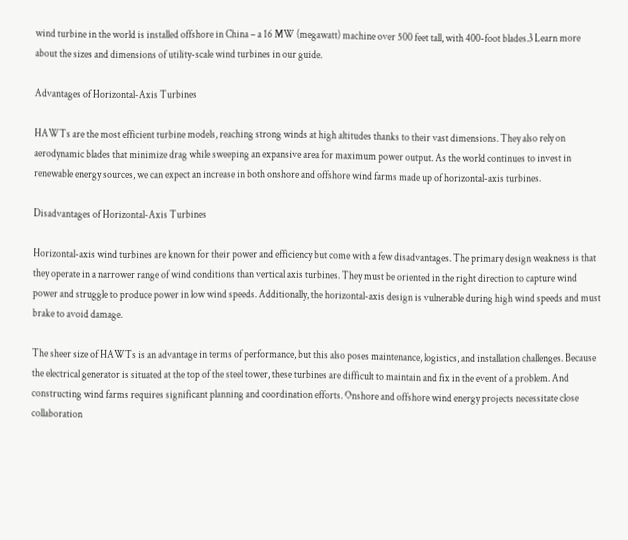wind turbine in the world is installed offshore in China – a 16 MW (megawatt) machine over 500 feet tall, with 400-foot blades.3 Learn more about the sizes and dimensions of utility-scale wind turbines in our guide.

Advantages of Horizontal-Axis Turbines

HAWTs are the most efficient turbine models, reaching strong winds at high altitudes thanks to their vast dimensions. They also rely on aerodynamic blades that minimize drag while sweeping an expansive area for maximum power output. As the world continues to invest in renewable energy sources, we can expect an increase in both onshore and offshore wind farms made up of horizontal-axis turbines.

Disadvantages of Horizontal-Axis Turbines

Horizontal-axis wind turbines are known for their power and efficiency but come with a few disadvantages. The primary design weakness is that they operate in a narrower range of wind conditions than vertical axis turbines. They must be oriented in the right direction to capture wind power and struggle to produce power in low wind speeds. Additionally, the horizontal-axis design is vulnerable during high wind speeds and must brake to avoid damage.

The sheer size of HAWTs is an advantage in terms of performance, but this also poses maintenance, logistics, and installation challenges. Because the electrical generator is situated at the top of the steel tower, these turbines are difficult to maintain and fix in the event of a problem. And constructing wind farms requires significant planning and coordination efforts. Onshore and offshore wind energy projects necessitate close collaboration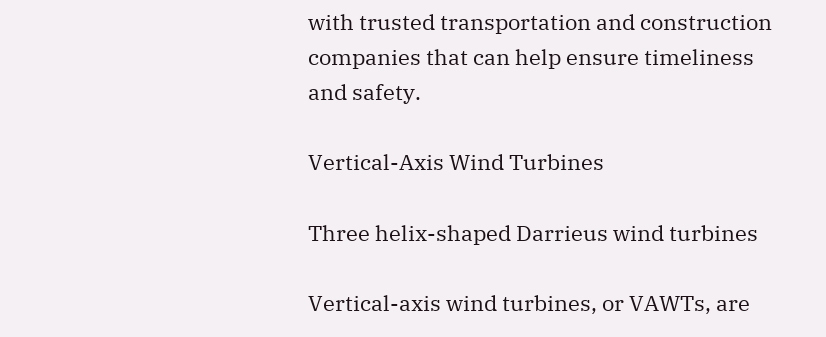with trusted transportation and construction companies that can help ensure timeliness and safety.

Vertical-Axis Wind Turbines

Three helix-shaped Darrieus wind turbines

Vertical-axis wind turbines, or VAWTs, are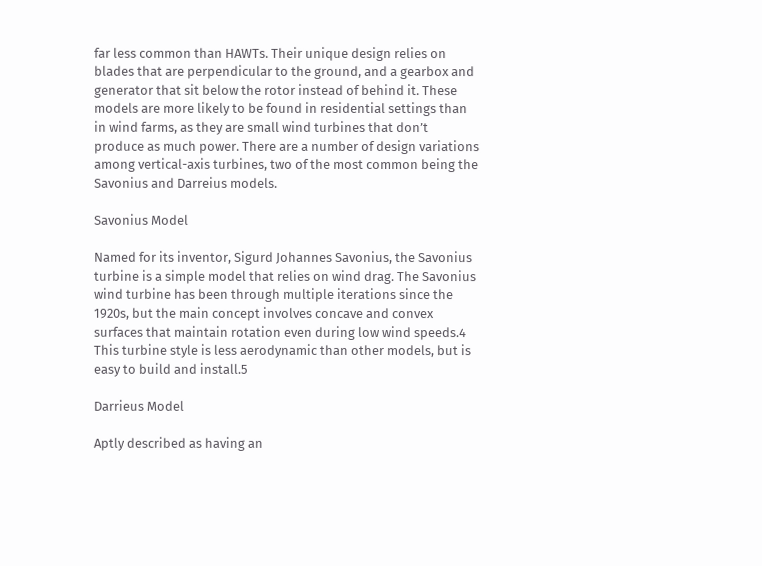far less common than HAWTs. Their unique design relies on blades that are perpendicular to the ground, and a gearbox and generator that sit below the rotor instead of behind it. These models are more likely to be found in residential settings than in wind farms, as they are small wind turbines that don’t produce as much power. There are a number of design variations among vertical-axis turbines, two of the most common being the Savonius and Darreius models.

Savonius Model

Named for its inventor, Sigurd Johannes Savonius, the Savonius turbine is a simple model that relies on wind drag. The Savonius wind turbine has been through multiple iterations since the 1920s, but the main concept involves concave and convex surfaces that maintain rotation even during low wind speeds.4 This turbine style is less aerodynamic than other models, but is easy to build and install.5

Darrieus Model

Aptly described as having an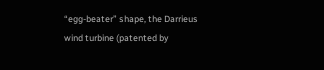“egg-beater” shape, the Darrieus wind turbine (patented by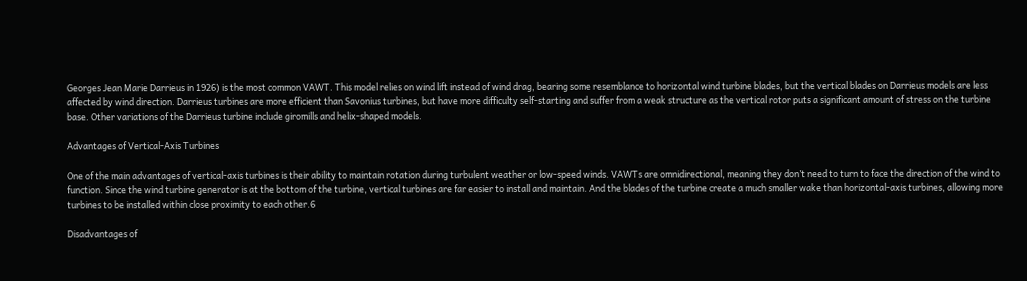Georges Jean Marie Darrieus in 1926) is the most common VAWT. This model relies on wind lift instead of wind drag, bearing some resemblance to horizontal wind turbine blades, but the vertical blades on Darrieus models are less affected by wind direction. Darrieus turbines are more efficient than Savonius turbines, but have more difficulty self-starting and suffer from a weak structure as the vertical rotor puts a significant amount of stress on the turbine base. Other variations of the Darrieus turbine include giromills and helix-shaped models.

Advantages of Vertical-Axis Turbines

One of the main advantages of vertical-axis turbines is their ability to maintain rotation during turbulent weather or low-speed winds. VAWTs are omnidirectional, meaning they don’t need to turn to face the direction of the wind to function. Since the wind turbine generator is at the bottom of the turbine, vertical turbines are far easier to install and maintain. And the blades of the turbine create a much smaller wake than horizontal-axis turbines, allowing more turbines to be installed within close proximity to each other.6

Disadvantages of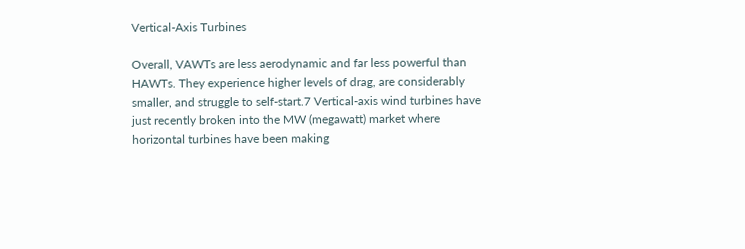Vertical-Axis Turbines

Overall, VAWTs are less aerodynamic and far less powerful than HAWTs. They experience higher levels of drag, are considerably smaller, and struggle to self-start.7 Vertical-axis wind turbines have just recently broken into the MW (megawatt) market where horizontal turbines have been making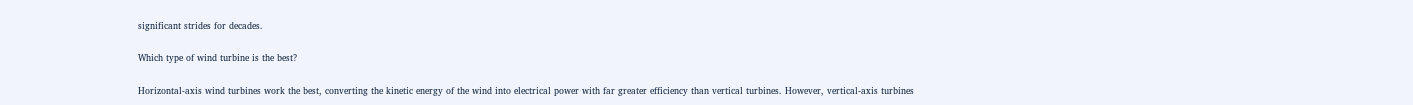significant strides for decades.

Which type of wind turbine is the best?

Horizontal-axis wind turbines work the best, converting the kinetic energy of the wind into electrical power with far greater efficiency than vertical turbines. However, vertical-axis turbines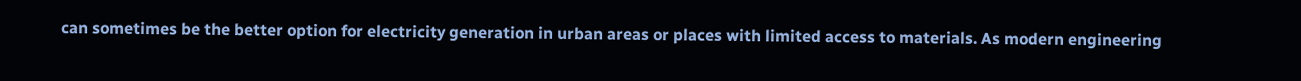can sometimes be the better option for electricity generation in urban areas or places with limited access to materials. As modern engineering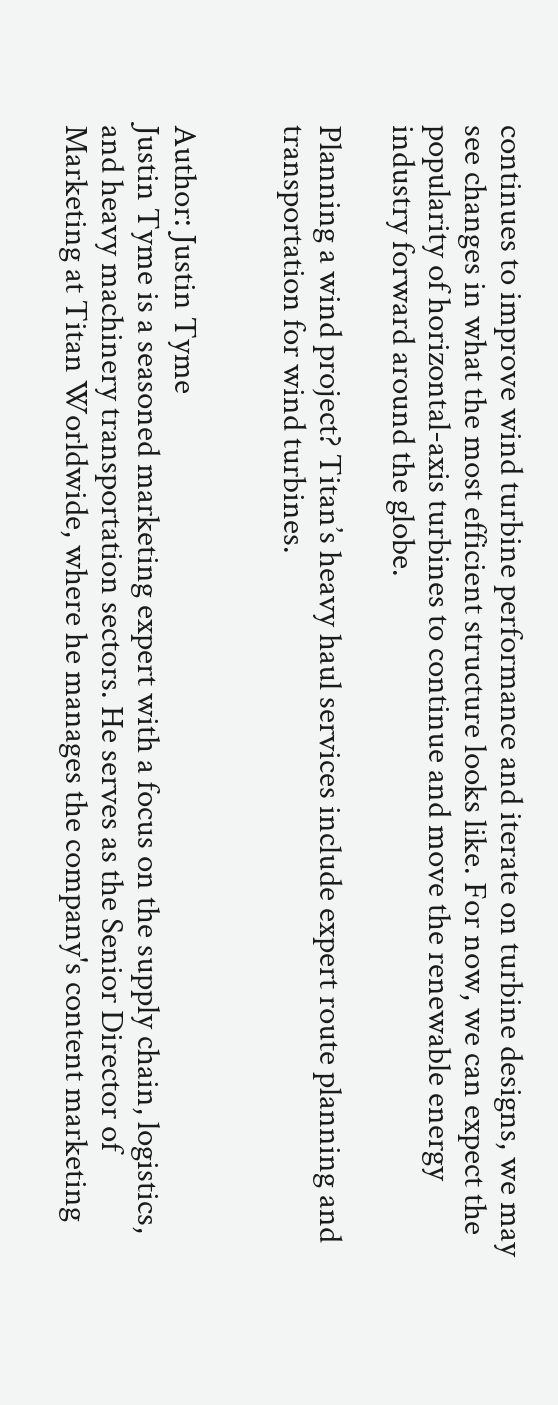continues to improve wind turbine performance and iterate on turbine designs, we may see changes in what the most efficient structure looks like. For now, we can expect the popularity of horizontal-axis turbines to continue and move the renewable energy industry forward around the globe.

Planning a wind project? Titan’s heavy haul services include expert route planning and transportation for wind turbines.


Author: Justin Tyme
Justin Tyme is a seasoned marketing expert with a focus on the supply chain, logistics, and heavy machinery transportation sectors. He serves as the Senior Director of Marketing at Titan Worldwide, where he manages the company's content marketing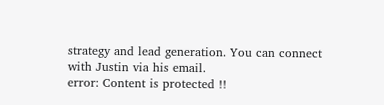strategy and lead generation. You can connect with Justin via his email.
error: Content is protected !!